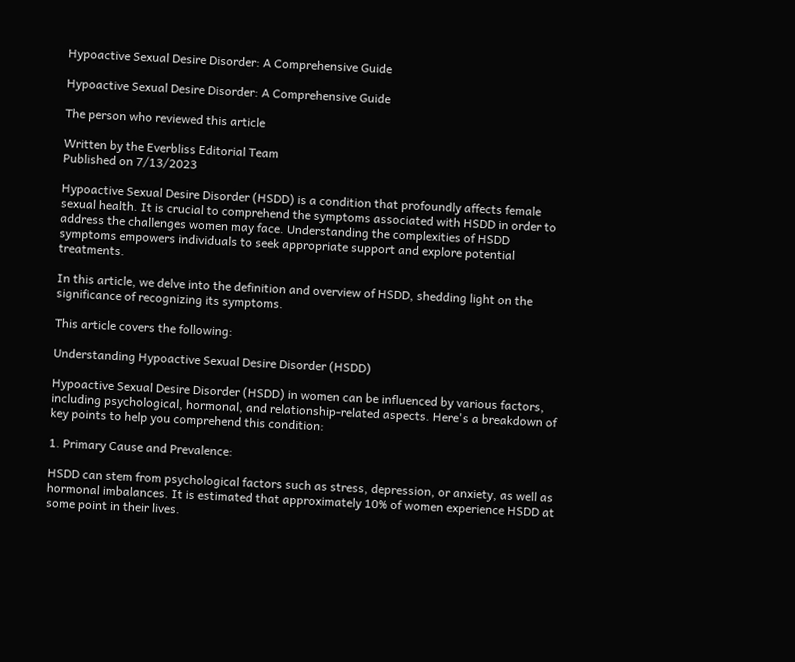Hypoactive Sexual Desire Disorder: A Comprehensive Guide

Hypoactive Sexual Desire Disorder: A Comprehensive Guide

The person who reviewed this article

Written by the Everbliss Editorial Team
Published on 7/13/2023

Hypoactive Sexual Desire Disorder (HSDD) is a condition that profoundly affects female sexual health. It is crucial to comprehend the symptoms associated with HSDD in order to address the challenges women may face. Understanding the complexities of HSDD symptoms empowers individuals to seek appropriate support and explore potential treatments.

In this article, we delve into the definition and overview of HSDD, shedding light on the significance of recognizing its symptoms.

This article covers the following:

Understanding Hypoactive Sexual Desire Disorder (HSDD)

Hypoactive Sexual Desire Disorder (HSDD) in women can be influenced by various factors, including psychological, hormonal, and relationship-related aspects. Here's a breakdown of key points to help you comprehend this condition:

1. Primary Cause and Prevalence:

HSDD can stem from psychological factors such as stress, depression, or anxiety, as well as hormonal imbalances. It is estimated that approximately 10% of women experience HSDD at some point in their lives.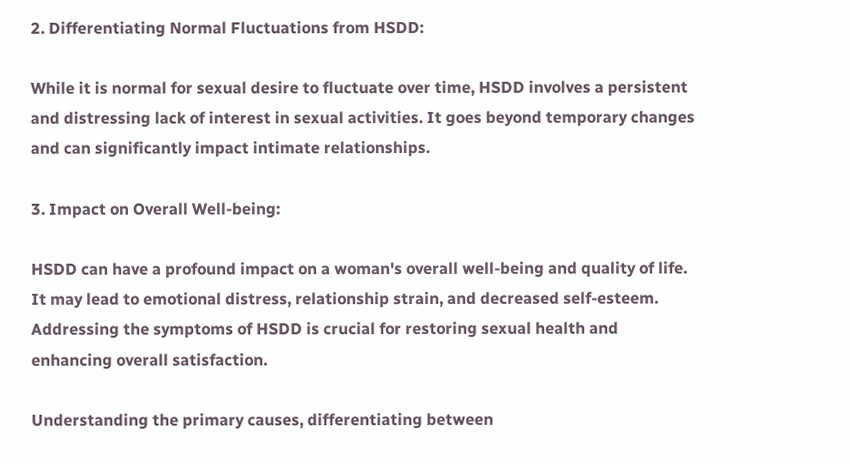2. Differentiating Normal Fluctuations from HSDD:

While it is normal for sexual desire to fluctuate over time, HSDD involves a persistent and distressing lack of interest in sexual activities. It goes beyond temporary changes and can significantly impact intimate relationships.

3. Impact on Overall Well-being:

HSDD can have a profound impact on a woman's overall well-being and quality of life. It may lead to emotional distress, relationship strain, and decreased self-esteem. Addressing the symptoms of HSDD is crucial for restoring sexual health and enhancing overall satisfaction.

Understanding the primary causes, differentiating between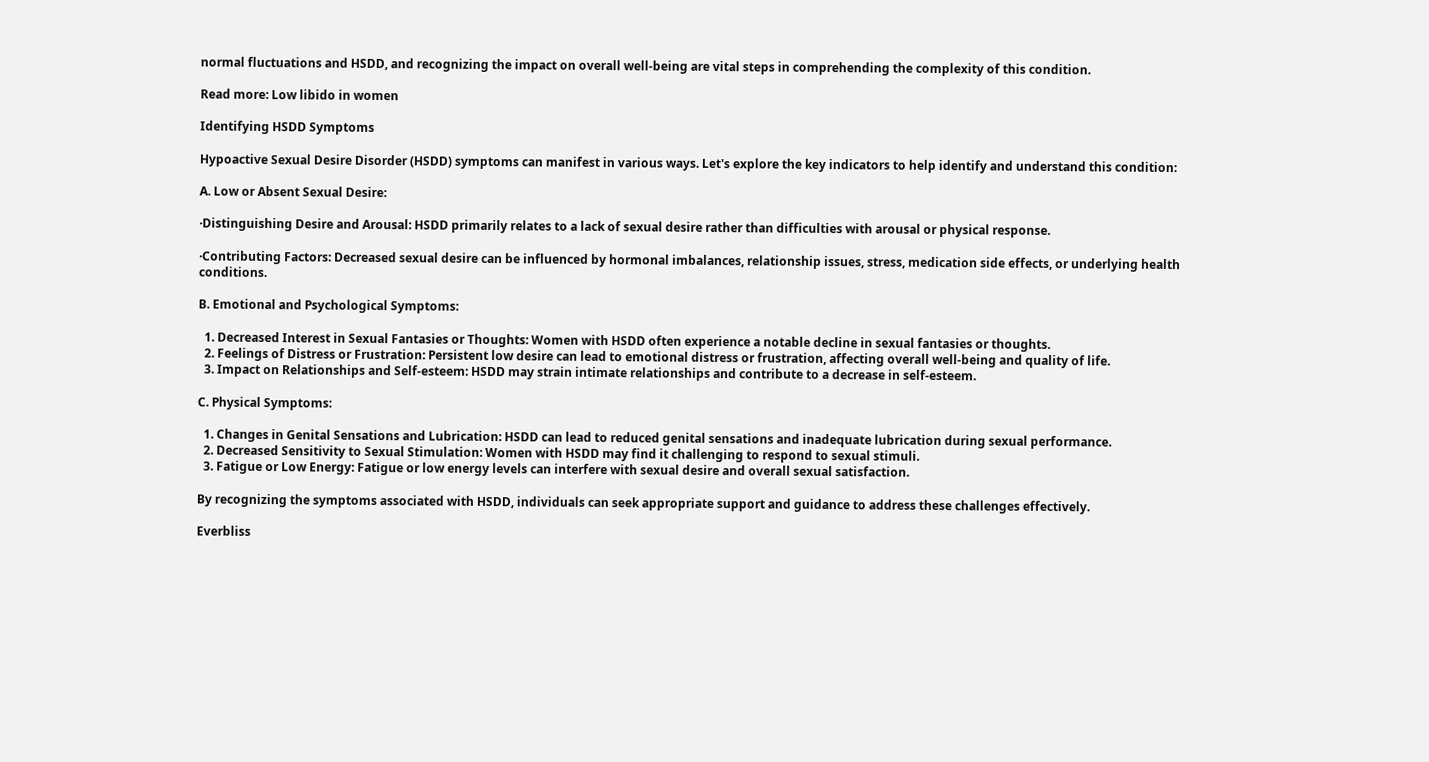normal fluctuations and HSDD, and recognizing the impact on overall well-being are vital steps in comprehending the complexity of this condition.

Read more: Low libido in women

Identifying HSDD Symptoms

Hypoactive Sexual Desire Disorder (HSDD) symptoms can manifest in various ways. Let's explore the key indicators to help identify and understand this condition:

A. Low or Absent Sexual Desire:

·Distinguishing Desire and Arousal: HSDD primarily relates to a lack of sexual desire rather than difficulties with arousal or physical response.

·Contributing Factors: Decreased sexual desire can be influenced by hormonal imbalances, relationship issues, stress, medication side effects, or underlying health conditions.

B. Emotional and Psychological Symptoms:

  1. Decreased Interest in Sexual Fantasies or Thoughts: Women with HSDD often experience a notable decline in sexual fantasies or thoughts.
  2. Feelings of Distress or Frustration: Persistent low desire can lead to emotional distress or frustration, affecting overall well-being and quality of life.
  3. Impact on Relationships and Self-esteem: HSDD may strain intimate relationships and contribute to a decrease in self-esteem.

C. Physical Symptoms:

  1. Changes in Genital Sensations and Lubrication: HSDD can lead to reduced genital sensations and inadequate lubrication during sexual performance.
  2. Decreased Sensitivity to Sexual Stimulation: Women with HSDD may find it challenging to respond to sexual stimuli.
  3. Fatigue or Low Energy: Fatigue or low energy levels can interfere with sexual desire and overall sexual satisfaction.

By recognizing the symptoms associated with HSDD, individuals can seek appropriate support and guidance to address these challenges effectively.

Everbliss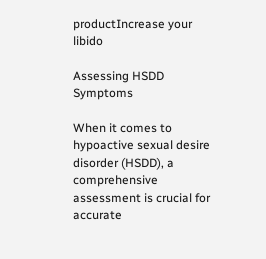productIncrease your libido

Assessing HSDD Symptoms

When it comes to hypoactive sexual desire disorder (HSDD), a comprehensive assessment is crucial for accurate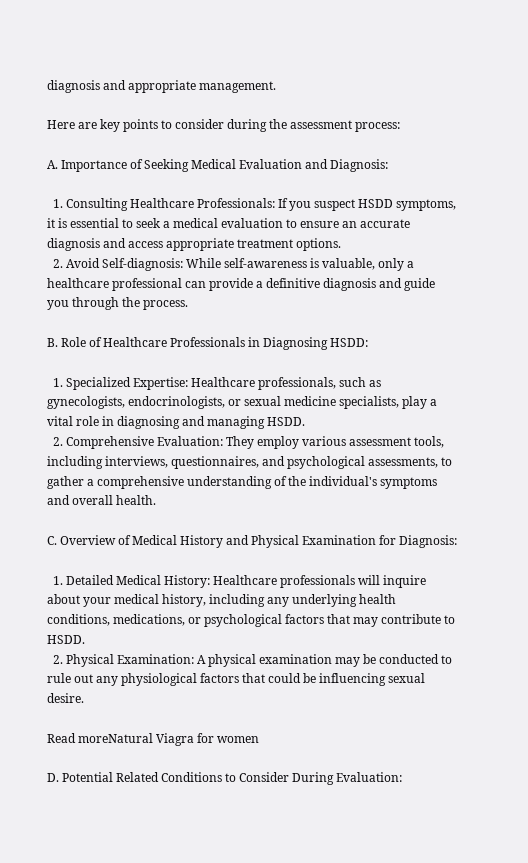diagnosis and appropriate management.

Here are key points to consider during the assessment process:

A. Importance of Seeking Medical Evaluation and Diagnosis:

  1. Consulting Healthcare Professionals: If you suspect HSDD symptoms, it is essential to seek a medical evaluation to ensure an accurate diagnosis and access appropriate treatment options.
  2. Avoid Self-diagnosis: While self-awareness is valuable, only a healthcare professional can provide a definitive diagnosis and guide you through the process.

B. Role of Healthcare Professionals in Diagnosing HSDD:

  1. Specialized Expertise: Healthcare professionals, such as gynecologists, endocrinologists, or sexual medicine specialists, play a vital role in diagnosing and managing HSDD.
  2. Comprehensive Evaluation: They employ various assessment tools, including interviews, questionnaires, and psychological assessments, to gather a comprehensive understanding of the individual's symptoms and overall health.

C. Overview of Medical History and Physical Examination for Diagnosis:

  1. Detailed Medical History: Healthcare professionals will inquire about your medical history, including any underlying health conditions, medications, or psychological factors that may contribute to HSDD.
  2. Physical Examination: A physical examination may be conducted to rule out any physiological factors that could be influencing sexual desire.

Read moreNatural Viagra for women

D. Potential Related Conditions to Consider During Evaluation: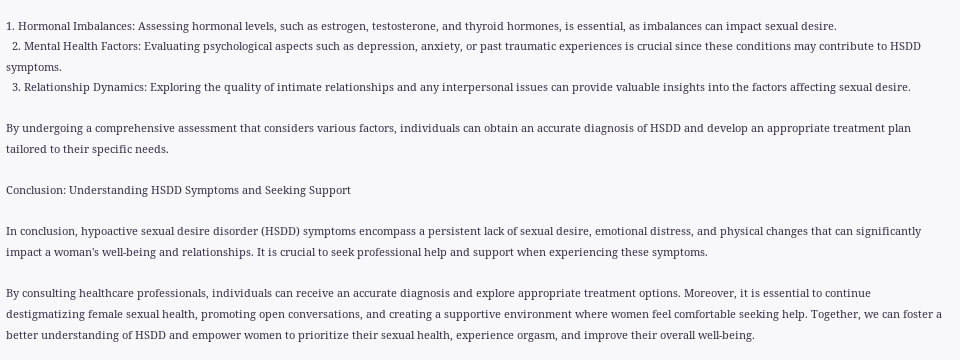1. Hormonal Imbalances: Assessing hormonal levels, such as estrogen, testosterone, and thyroid hormones, is essential, as imbalances can impact sexual desire.
  2. Mental Health Factors: Evaluating psychological aspects such as depression, anxiety, or past traumatic experiences is crucial since these conditions may contribute to HSDD symptoms.
  3. Relationship Dynamics: Exploring the quality of intimate relationships and any interpersonal issues can provide valuable insights into the factors affecting sexual desire.

By undergoing a comprehensive assessment that considers various factors, individuals can obtain an accurate diagnosis of HSDD and develop an appropriate treatment plan tailored to their specific needs.

Conclusion: Understanding HSDD Symptoms and Seeking Support

In conclusion, hypoactive sexual desire disorder (HSDD) symptoms encompass a persistent lack of sexual desire, emotional distress, and physical changes that can significantly impact a woman's well-being and relationships. It is crucial to seek professional help and support when experiencing these symptoms.

By consulting healthcare professionals, individuals can receive an accurate diagnosis and explore appropriate treatment options. Moreover, it is essential to continue destigmatizing female sexual health, promoting open conversations, and creating a supportive environment where women feel comfortable seeking help. Together, we can foster a better understanding of HSDD and empower women to prioritize their sexual health, experience orgasm, and improve their overall well-being.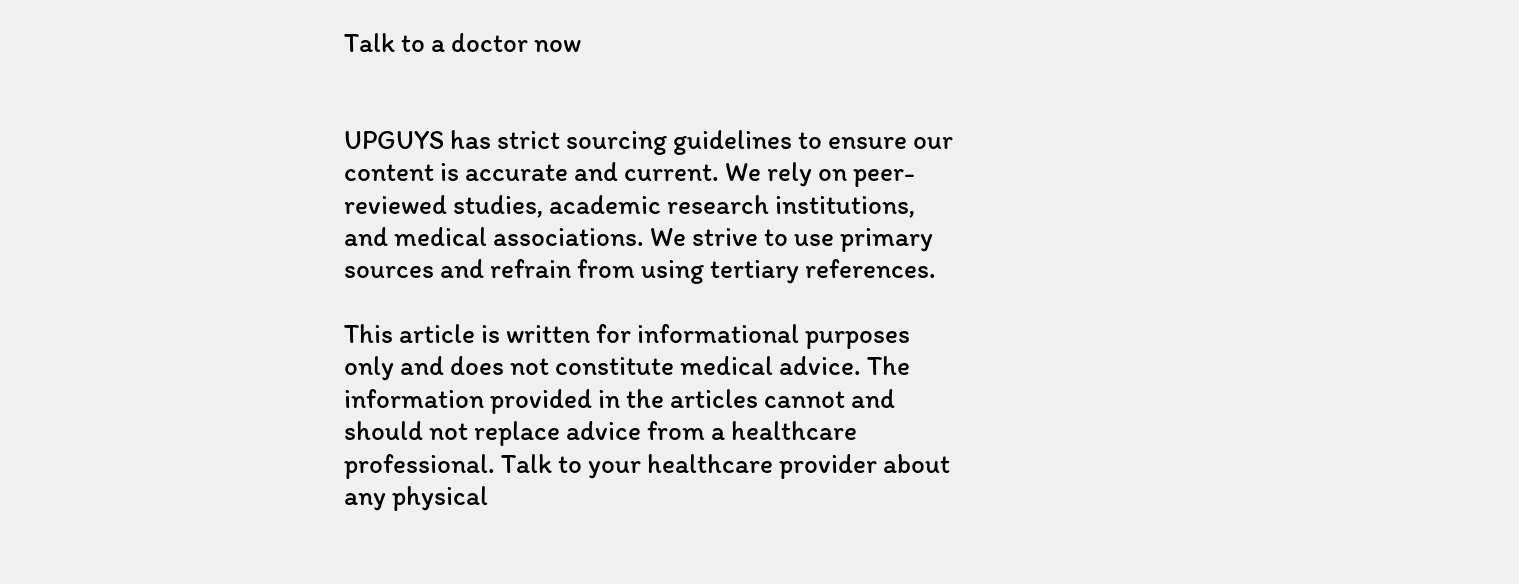Talk to a doctor now


UPGUYS has strict sourcing guidelines to ensure our content is accurate and current. We rely on peer-reviewed studies, academic research institutions, and medical associations. We strive to use primary sources and refrain from using tertiary references.

This article is written for informational purposes only and does not constitute medical advice. The information provided in the articles cannot and should not replace advice from a healthcare professional. Talk to your healthcare provider about any physical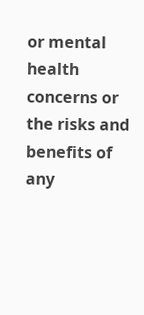or mental health concerns or the risks and benefits of any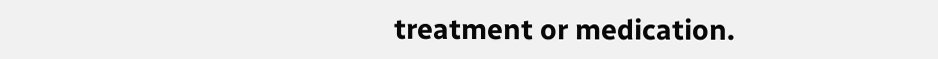treatment or medication.